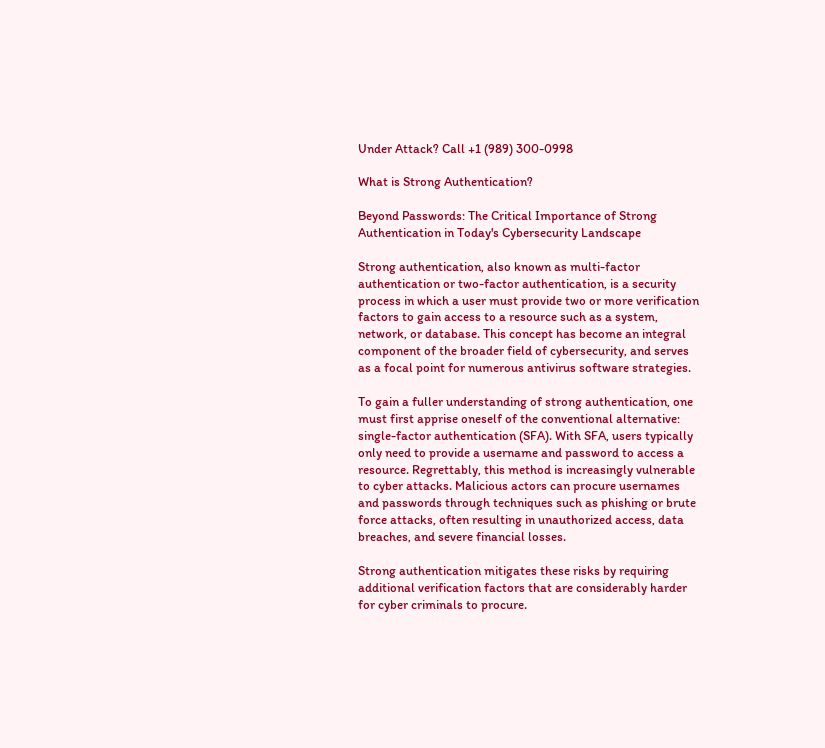Under Attack? Call +1 (989) 300-0998

What is Strong Authentication?

Beyond Passwords: The Critical Importance of Strong Authentication in Today's Cybersecurity Landscape

Strong authentication, also known as multi-factor authentication or two-factor authentication, is a security process in which a user must provide two or more verification factors to gain access to a resource such as a system, network, or database. This concept has become an integral component of the broader field of cybersecurity, and serves as a focal point for numerous antivirus software strategies.

To gain a fuller understanding of strong authentication, one must first apprise oneself of the conventional alternative: single-factor authentication (SFA). With SFA, users typically only need to provide a username and password to access a resource. Regrettably, this method is increasingly vulnerable to cyber attacks. Malicious actors can procure usernames and passwords through techniques such as phishing or brute force attacks, often resulting in unauthorized access, data breaches, and severe financial losses.

Strong authentication mitigates these risks by requiring additional verification factors that are considerably harder for cyber criminals to procure.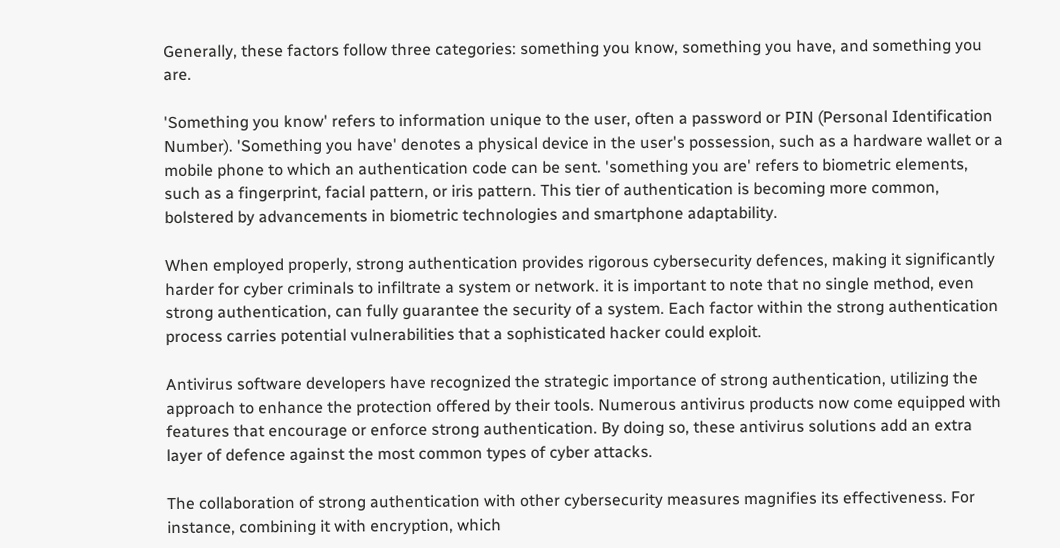Generally, these factors follow three categories: something you know, something you have, and something you are.

'Something you know' refers to information unique to the user, often a password or PIN (Personal Identification Number). 'Something you have' denotes a physical device in the user's possession, such as a hardware wallet or a mobile phone to which an authentication code can be sent. 'something you are' refers to biometric elements, such as a fingerprint, facial pattern, or iris pattern. This tier of authentication is becoming more common, bolstered by advancements in biometric technologies and smartphone adaptability.

When employed properly, strong authentication provides rigorous cybersecurity defences, making it significantly harder for cyber criminals to infiltrate a system or network. it is important to note that no single method, even strong authentication, can fully guarantee the security of a system. Each factor within the strong authentication process carries potential vulnerabilities that a sophisticated hacker could exploit.

Antivirus software developers have recognized the strategic importance of strong authentication, utilizing the approach to enhance the protection offered by their tools. Numerous antivirus products now come equipped with features that encourage or enforce strong authentication. By doing so, these antivirus solutions add an extra layer of defence against the most common types of cyber attacks.

The collaboration of strong authentication with other cybersecurity measures magnifies its effectiveness. For instance, combining it with encryption, which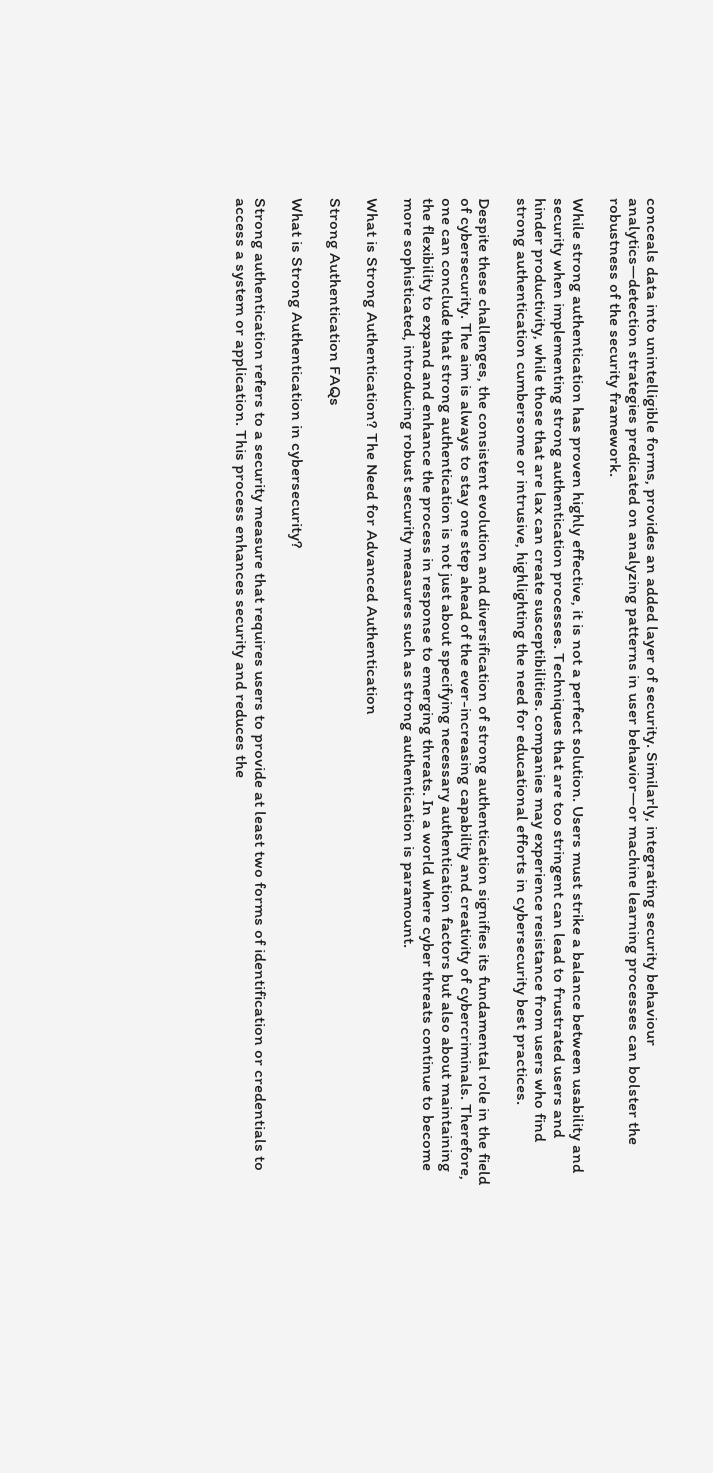conceals data into unintelligible forms, provides an added layer of security. Similarly, integrating security behaviour analytics—detection strategies predicated on analyzing patterns in user behavior—or machine learning processes can bolster the robustness of the security framework.

While strong authentication has proven highly effective, it is not a perfect solution. Users must strike a balance between usability and security when implementing strong authentication processes. Techniques that are too stringent can lead to frustrated users and hinder productivity, while those that are lax can create susceptibilities. companies may experience resistance from users who find strong authentication cumbersome or intrusive, highlighting the need for educational efforts in cybersecurity best practices.

Despite these challenges, the consistent evolution and diversification of strong authentication signifies its fundamental role in the field of cybersecurity. The aim is always to stay one step ahead of the ever-increasing capability and creativity of cybercriminals. Therefore, one can conclude that strong authentication is not just about specifying necessary authentication factors but also about maintaining the flexibility to expand and enhance the process in response to emerging threats. In a world where cyber threats continue to become more sophisticated, introducing robust security measures such as strong authentication is paramount.

What is Strong Authentication? The Need for Advanced Authentication

Strong Authentication FAQs

What is Strong Authentication in cybersecurity?

Strong authentication refers to a security measure that requires users to provide at least two forms of identification or credentials to access a system or application. This process enhances security and reduces the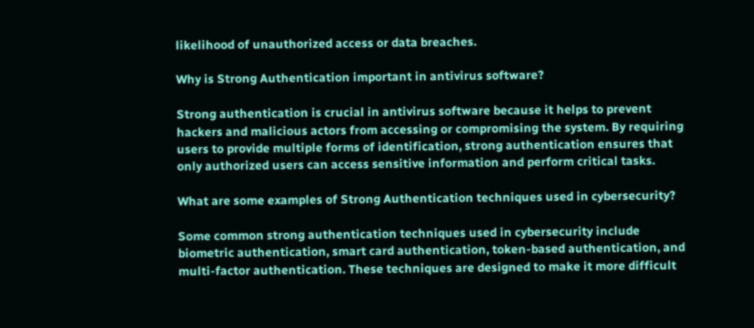likelihood of unauthorized access or data breaches.

Why is Strong Authentication important in antivirus software?

Strong authentication is crucial in antivirus software because it helps to prevent hackers and malicious actors from accessing or compromising the system. By requiring users to provide multiple forms of identification, strong authentication ensures that only authorized users can access sensitive information and perform critical tasks.

What are some examples of Strong Authentication techniques used in cybersecurity?

Some common strong authentication techniques used in cybersecurity include biometric authentication, smart card authentication, token-based authentication, and multi-factor authentication. These techniques are designed to make it more difficult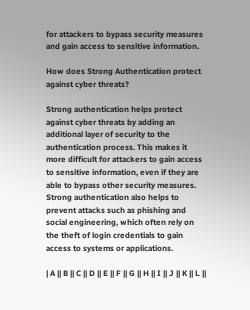for attackers to bypass security measures and gain access to sensitive information.

How does Strong Authentication protect against cyber threats?

Strong authentication helps protect against cyber threats by adding an additional layer of security to the authentication process. This makes it more difficult for attackers to gain access to sensitive information, even if they are able to bypass other security measures. Strong authentication also helps to prevent attacks such as phishing and social engineering, which often rely on the theft of login credentials to gain access to systems or applications.

| A || B || C || D || E || F || G || H || I || J || K || L ||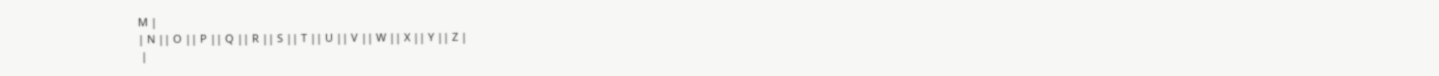M |
| N || O || P || Q || R || S || T || U || V || W || X || Y || Z |
 |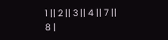1 || 2 || 3 || 4 || 7 || 8 |